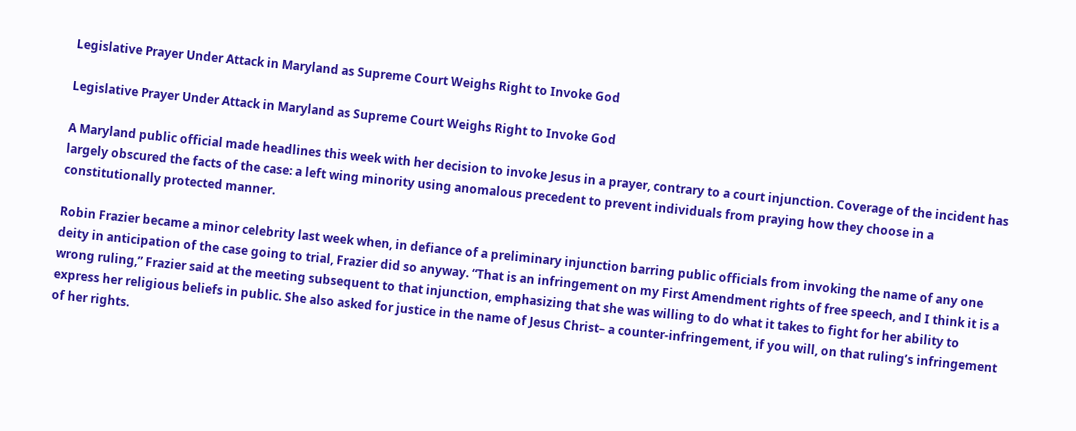Legislative Prayer Under Attack in Maryland as Supreme Court Weighs Right to Invoke God

Legislative Prayer Under Attack in Maryland as Supreme Court Weighs Right to Invoke God

A Maryland public official made headlines this week with her decision to invoke Jesus in a prayer, contrary to a court injunction. Coverage of the incident has largely obscured the facts of the case: a left wing minority using anomalous precedent to prevent individuals from praying how they choose in a constitutionally protected manner.

Robin Frazier became a minor celebrity last week when, in defiance of a preliminary injunction barring public officials from invoking the name of any one deity in anticipation of the case going to trial, Frazier did so anyway. “That is an infringement on my First Amendment rights of free speech, and I think it is a wrong ruling,” Frazier said at the meeting subsequent to that injunction, emphasizing that she was willing to do what it takes to fight for her ability to express her religious beliefs in public. She also asked for justice in the name of Jesus Christ– a counter-infringement, if you will, on that ruling’s infringement of her rights.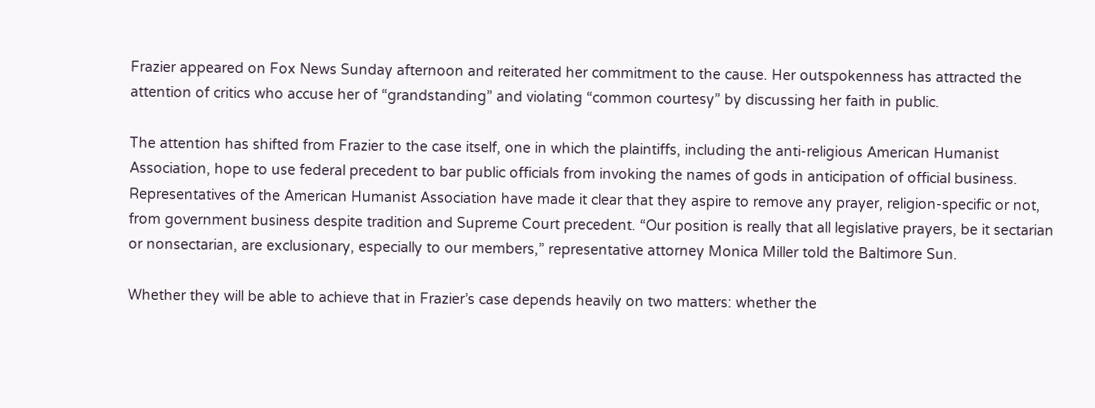Frazier appeared on Fox News Sunday afternoon and reiterated her commitment to the cause. Her outspokenness has attracted the attention of critics who accuse her of “grandstanding” and violating “common courtesy” by discussing her faith in public.

The attention has shifted from Frazier to the case itself, one in which the plaintiffs, including the anti-religious American Humanist Association, hope to use federal precedent to bar public officials from invoking the names of gods in anticipation of official business. Representatives of the American Humanist Association have made it clear that they aspire to remove any prayer, religion-specific or not, from government business despite tradition and Supreme Court precedent. “Our position is really that all legislative prayers, be it sectarian or nonsectarian, are exclusionary, especially to our members,” representative attorney Monica Miller told the Baltimore Sun.

Whether they will be able to achieve that in Frazier’s case depends heavily on two matters: whether the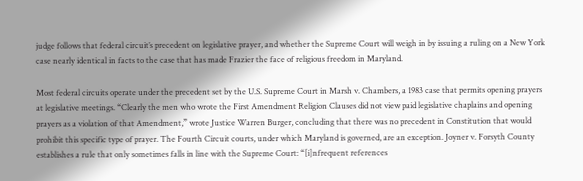judge follows that federal circuit’s precedent on legislative prayer, and whether the Supreme Court will weigh in by issuing a ruling on a New York case nearly identical in facts to the case that has made Frazier the face of religious freedom in Maryland.

Most federal circuits operate under the precedent set by the U.S. Supreme Court in Marsh v. Chambers, a 1983 case that permits opening prayers at legislative meetings. “Clearly the men who wrote the First Amendment Religion Clauses did not view paid legislative chaplains and opening prayers as a violation of that Amendment,” wrote Justice Warren Burger, concluding that there was no precedent in Constitution that would prohibit this specific type of prayer. The Fourth Circuit courts, under which Maryland is governed, are an exception. Joyner v. Forsyth County establishes a rule that only sometimes falls in line with the Supreme Court: “[i]nfrequent references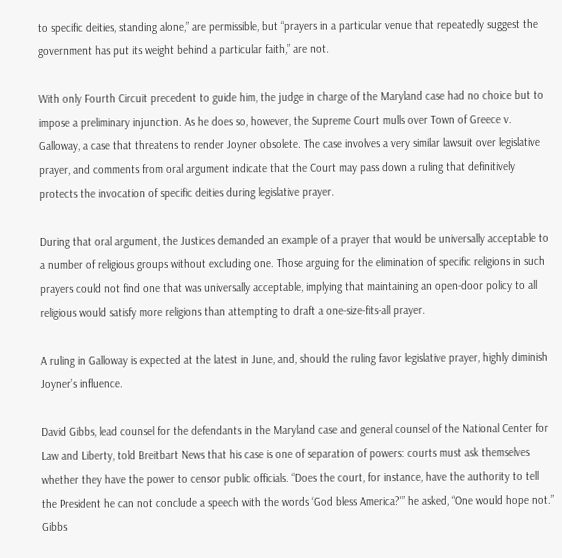to specific deities, standing alone,” are permissible, but “prayers in a particular venue that repeatedly suggest the government has put its weight behind a particular faith,” are not.

With only Fourth Circuit precedent to guide him, the judge in charge of the Maryland case had no choice but to impose a preliminary injunction. As he does so, however, the Supreme Court mulls over Town of Greece v. Galloway, a case that threatens to render Joyner obsolete. The case involves a very similar lawsuit over legislative prayer, and comments from oral argument indicate that the Court may pass down a ruling that definitively protects the invocation of specific deities during legislative prayer.

During that oral argument, the Justices demanded an example of a prayer that would be universally acceptable to a number of religious groups without excluding one. Those arguing for the elimination of specific religions in such prayers could not find one that was universally acceptable, implying that maintaining an open-door policy to all religious would satisfy more religions than attempting to draft a one-size-fits-all prayer.

A ruling in Galloway is expected at the latest in June, and, should the ruling favor legislative prayer, highly diminish Joyner’s influence.

David Gibbs, lead counsel for the defendants in the Maryland case and general counsel of the National Center for Law and Liberty, told Breitbart News that his case is one of separation of powers: courts must ask themselves whether they have the power to censor public officials. “Does the court, for instance, have the authority to tell the President he can not conclude a speech with the words ‘God bless America?'” he asked, “One would hope not.” Gibbs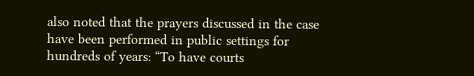also noted that the prayers discussed in the case have been performed in public settings for hundreds of years: “To have courts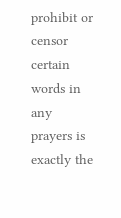prohibit or censor certain words in any prayers is exactly the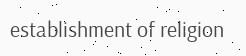establishment of religion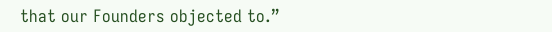that our Founders objected to.”